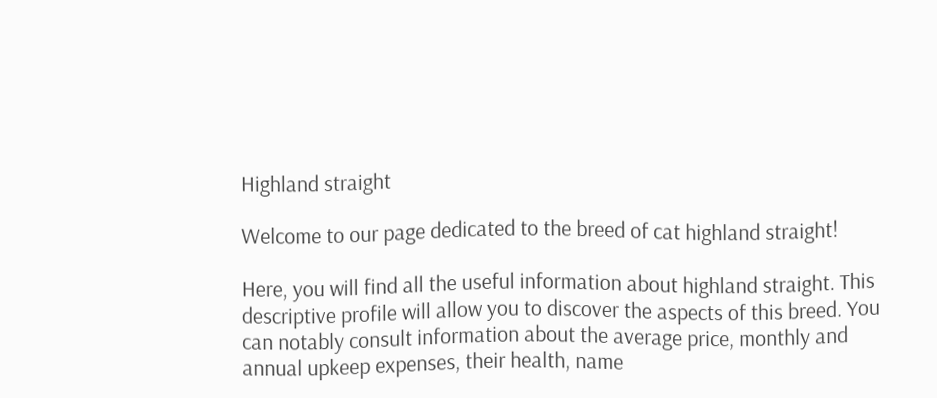Highland straight

Welcome to our page dedicated to the breed of cat highland straight!

Here, you will find all the useful information about highland straight. This descriptive profile will allow you to discover the aspects of this breed. You can notably consult information about the average price, monthly and annual upkeep expenses, their health, name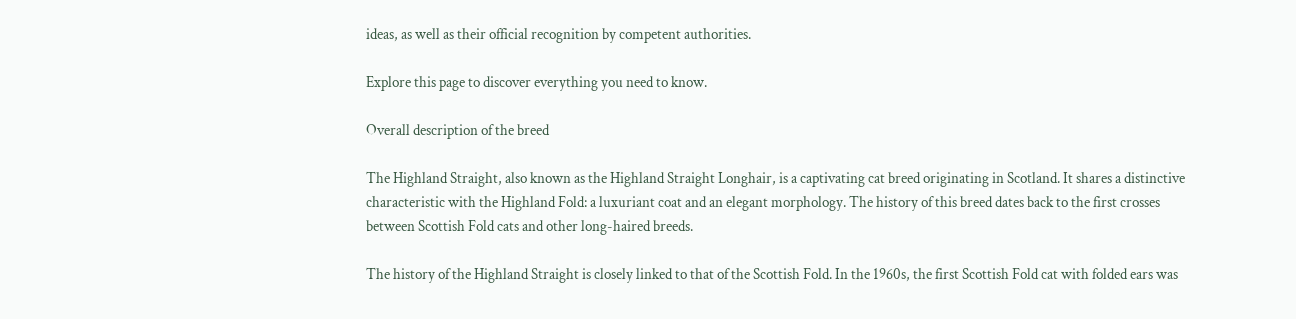ideas, as well as their official recognition by competent authorities.

Explore this page to discover everything you need to know.

Overall description of the breed

The Highland Straight, also known as the Highland Straight Longhair, is a captivating cat breed originating in Scotland. It shares a distinctive characteristic with the Highland Fold: a luxuriant coat and an elegant morphology. The history of this breed dates back to the first crosses between Scottish Fold cats and other long-haired breeds.

The history of the Highland Straight is closely linked to that of the Scottish Fold. In the 1960s, the first Scottish Fold cat with folded ears was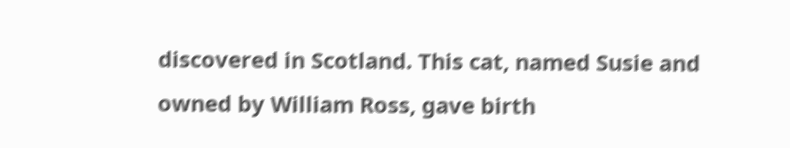discovered in Scotland. This cat, named Susie and owned by William Ross, gave birth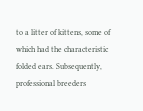to a litter of kittens, some of which had the characteristic folded ears. Subsequently, professional breeders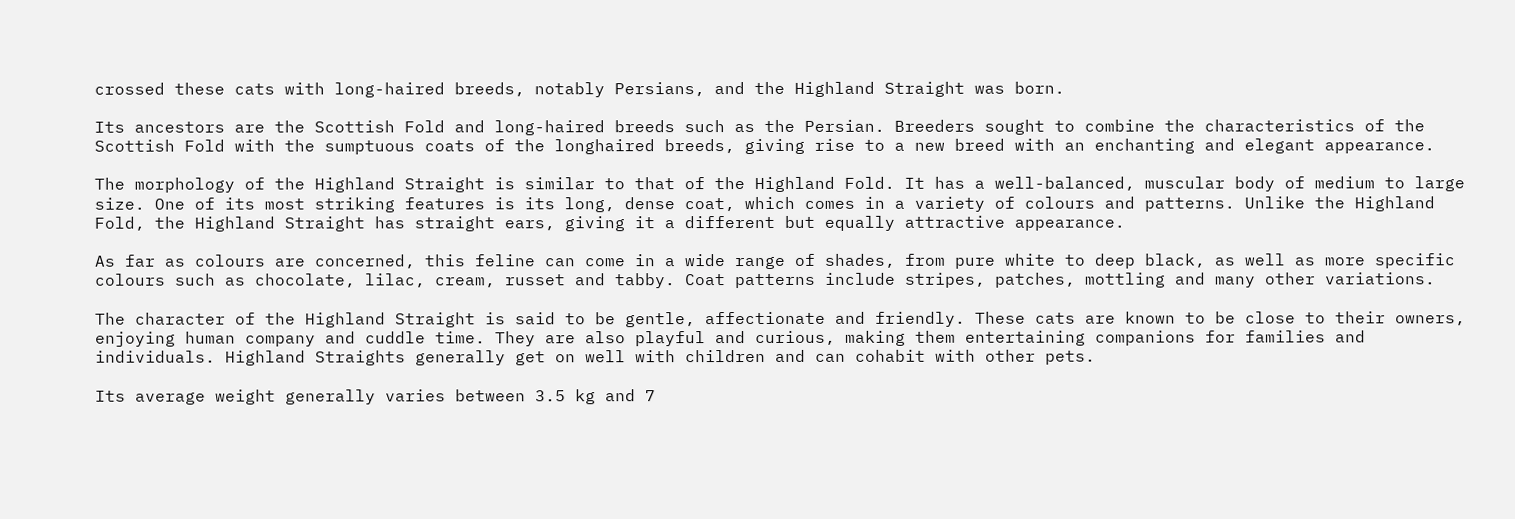crossed these cats with long-haired breeds, notably Persians, and the Highland Straight was born.

Its ancestors are the Scottish Fold and long-haired breeds such as the Persian. Breeders sought to combine the characteristics of the Scottish Fold with the sumptuous coats of the longhaired breeds, giving rise to a new breed with an enchanting and elegant appearance.

The morphology of the Highland Straight is similar to that of the Highland Fold. It has a well-balanced, muscular body of medium to large size. One of its most striking features is its long, dense coat, which comes in a variety of colours and patterns. Unlike the Highland Fold, the Highland Straight has straight ears, giving it a different but equally attractive appearance.

As far as colours are concerned, this feline can come in a wide range of shades, from pure white to deep black, as well as more specific colours such as chocolate, lilac, cream, russet and tabby. Coat patterns include stripes, patches, mottling and many other variations.

The character of the Highland Straight is said to be gentle, affectionate and friendly. These cats are known to be close to their owners, enjoying human company and cuddle time. They are also playful and curious, making them entertaining companions for families and individuals. Highland Straights generally get on well with children and can cohabit with other pets.

Its average weight generally varies between 3.5 kg and 7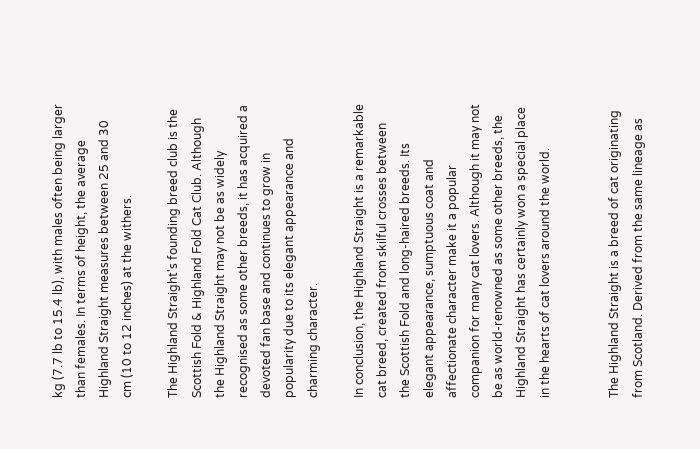kg (7.7 lb to 15.4 lb), with males often being larger than females. In terms of height, the average Highland Straight measures between 25 and 30 cm (10 to 12 inches) at the withers.

The Highland Straight's founding breed club is the Scottish Fold & Highland Fold Cat Club. Although the Highland Straight may not be as widely recognised as some other breeds, it has acquired a devoted fan base and continues to grow in popularity due to its elegant appearance and charming character.

In conclusion, the Highland Straight is a remarkable cat breed, created from skilful crosses between the Scottish Fold and long-haired breeds. Its elegant appearance, sumptuous coat and affectionate character make it a popular companion for many cat lovers. Although it may not be as world-renowned as some other breeds, the Highland Straight has certainly won a special place in the hearts of cat lovers around the world.


The Highland Straight is a breed of cat originating from Scotland. Derived from the same lineage as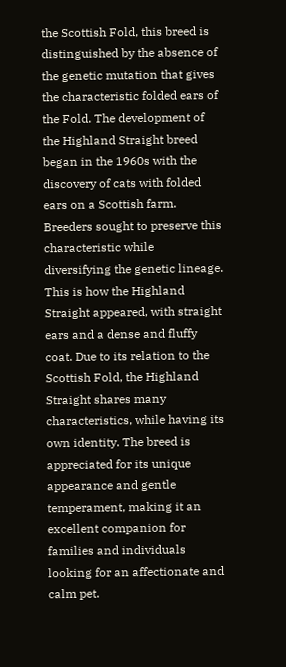the Scottish Fold, this breed is distinguished by the absence of the genetic mutation that gives the characteristic folded ears of the Fold. The development of the Highland Straight breed began in the 1960s with the discovery of cats with folded ears on a Scottish farm. Breeders sought to preserve this characteristic while diversifying the genetic lineage. This is how the Highland Straight appeared, with straight ears and a dense and fluffy coat. Due to its relation to the Scottish Fold, the Highland Straight shares many characteristics, while having its own identity. The breed is appreciated for its unique appearance and gentle temperament, making it an excellent companion for families and individuals looking for an affectionate and calm pet.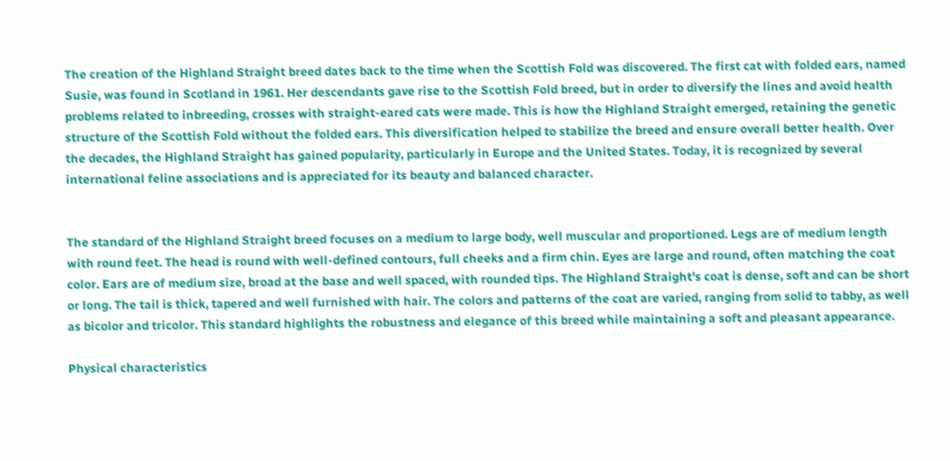The creation of the Highland Straight breed dates back to the time when the Scottish Fold was discovered. The first cat with folded ears, named Susie, was found in Scotland in 1961. Her descendants gave rise to the Scottish Fold breed, but in order to diversify the lines and avoid health problems related to inbreeding, crosses with straight-eared cats were made. This is how the Highland Straight emerged, retaining the genetic structure of the Scottish Fold without the folded ears. This diversification helped to stabilize the breed and ensure overall better health. Over the decades, the Highland Straight has gained popularity, particularly in Europe and the United States. Today, it is recognized by several international feline associations and is appreciated for its beauty and balanced character.


The standard of the Highland Straight breed focuses on a medium to large body, well muscular and proportioned. Legs are of medium length with round feet. The head is round with well-defined contours, full cheeks and a firm chin. Eyes are large and round, often matching the coat color. Ears are of medium size, broad at the base and well spaced, with rounded tips. The Highland Straight's coat is dense, soft and can be short or long. The tail is thick, tapered and well furnished with hair. The colors and patterns of the coat are varied, ranging from solid to tabby, as well as bicolor and tricolor. This standard highlights the robustness and elegance of this breed while maintaining a soft and pleasant appearance.

Physical characteristics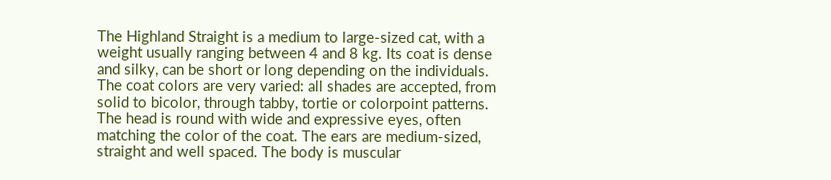The Highland Straight is a medium to large-sized cat, with a weight usually ranging between 4 and 8 kg. Its coat is dense and silky, can be short or long depending on the individuals. The coat colors are very varied: all shades are accepted, from solid to bicolor, through tabby, tortie or colorpoint patterns. The head is round with wide and expressive eyes, often matching the color of the coat. The ears are medium-sized, straight and well spaced. The body is muscular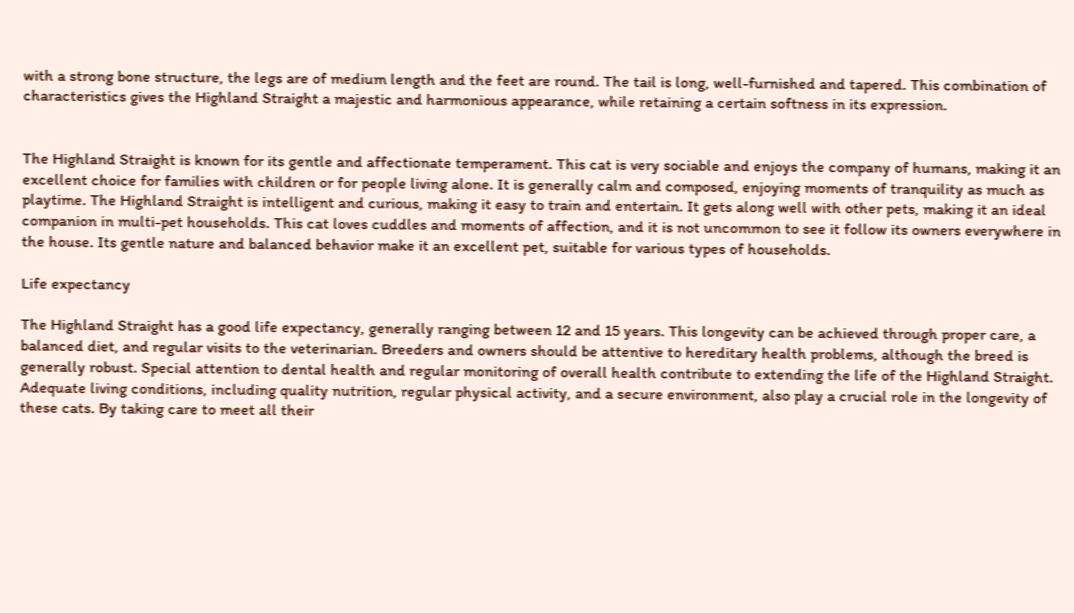with a strong bone structure, the legs are of medium length and the feet are round. The tail is long, well-furnished and tapered. This combination of characteristics gives the Highland Straight a majestic and harmonious appearance, while retaining a certain softness in its expression.


The Highland Straight is known for its gentle and affectionate temperament. This cat is very sociable and enjoys the company of humans, making it an excellent choice for families with children or for people living alone. It is generally calm and composed, enjoying moments of tranquility as much as playtime. The Highland Straight is intelligent and curious, making it easy to train and entertain. It gets along well with other pets, making it an ideal companion in multi-pet households. This cat loves cuddles and moments of affection, and it is not uncommon to see it follow its owners everywhere in the house. Its gentle nature and balanced behavior make it an excellent pet, suitable for various types of households.

Life expectancy

The Highland Straight has a good life expectancy, generally ranging between 12 and 15 years. This longevity can be achieved through proper care, a balanced diet, and regular visits to the veterinarian. Breeders and owners should be attentive to hereditary health problems, although the breed is generally robust. Special attention to dental health and regular monitoring of overall health contribute to extending the life of the Highland Straight. Adequate living conditions, including quality nutrition, regular physical activity, and a secure environment, also play a crucial role in the longevity of these cats. By taking care to meet all their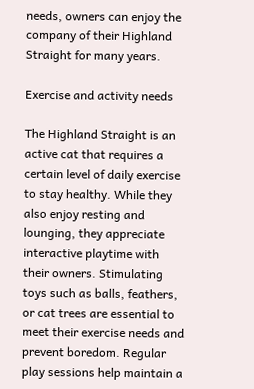needs, owners can enjoy the company of their Highland Straight for many years.

Exercise and activity needs

The Highland Straight is an active cat that requires a certain level of daily exercise to stay healthy. While they also enjoy resting and lounging, they appreciate interactive playtime with their owners. Stimulating toys such as balls, feathers, or cat trees are essential to meet their exercise needs and prevent boredom. Regular play sessions help maintain a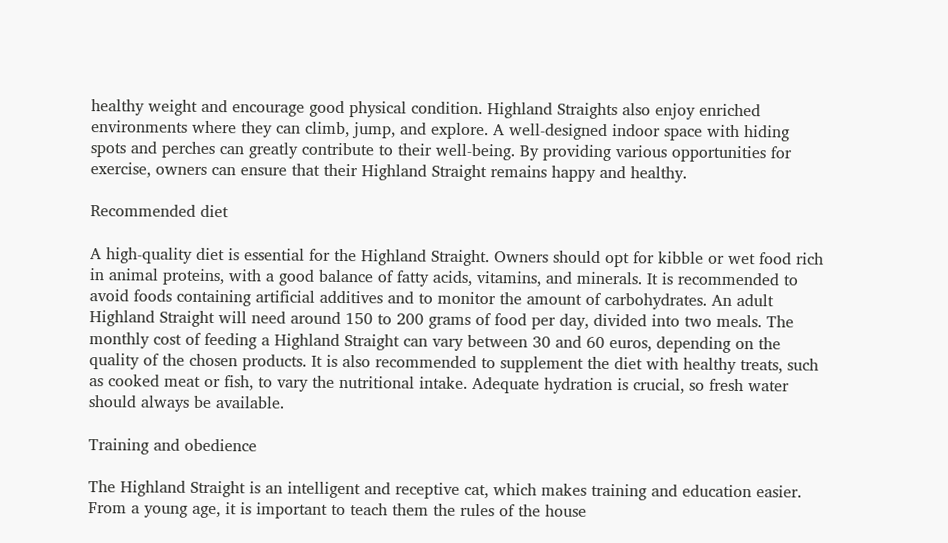healthy weight and encourage good physical condition. Highland Straights also enjoy enriched environments where they can climb, jump, and explore. A well-designed indoor space with hiding spots and perches can greatly contribute to their well-being. By providing various opportunities for exercise, owners can ensure that their Highland Straight remains happy and healthy.

Recommended diet

A high-quality diet is essential for the Highland Straight. Owners should opt for kibble or wet food rich in animal proteins, with a good balance of fatty acids, vitamins, and minerals. It is recommended to avoid foods containing artificial additives and to monitor the amount of carbohydrates. An adult Highland Straight will need around 150 to 200 grams of food per day, divided into two meals. The monthly cost of feeding a Highland Straight can vary between 30 and 60 euros, depending on the quality of the chosen products. It is also recommended to supplement the diet with healthy treats, such as cooked meat or fish, to vary the nutritional intake. Adequate hydration is crucial, so fresh water should always be available.

Training and obedience

The Highland Straight is an intelligent and receptive cat, which makes training and education easier. From a young age, it is important to teach them the rules of the house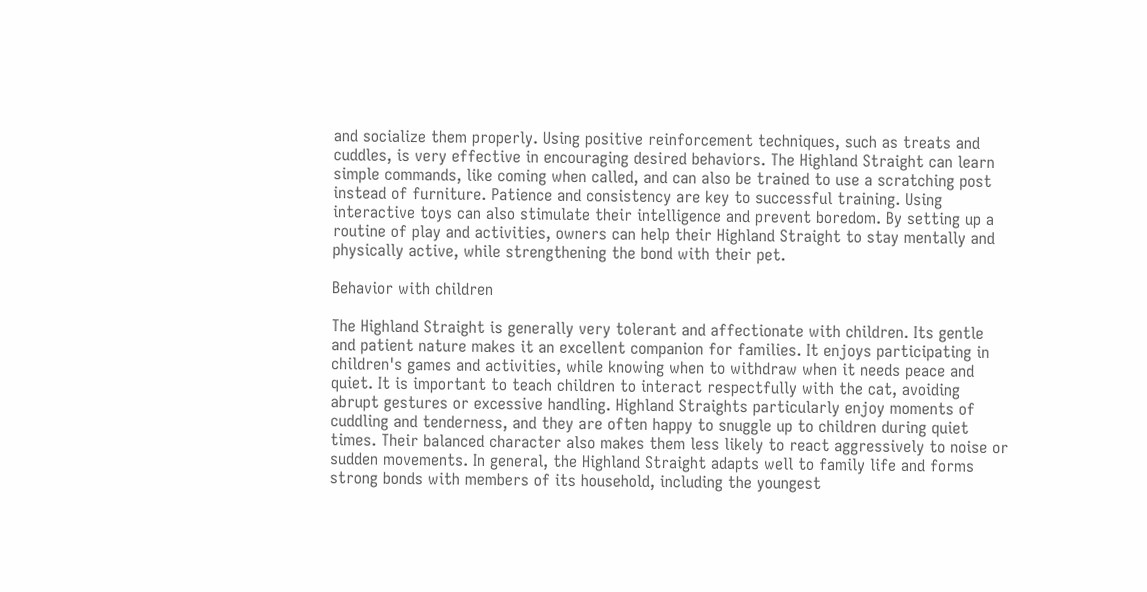and socialize them properly. Using positive reinforcement techniques, such as treats and cuddles, is very effective in encouraging desired behaviors. The Highland Straight can learn simple commands, like coming when called, and can also be trained to use a scratching post instead of furniture. Patience and consistency are key to successful training. Using interactive toys can also stimulate their intelligence and prevent boredom. By setting up a routine of play and activities, owners can help their Highland Straight to stay mentally and physically active, while strengthening the bond with their pet.

Behavior with children

The Highland Straight is generally very tolerant and affectionate with children. Its gentle and patient nature makes it an excellent companion for families. It enjoys participating in children's games and activities, while knowing when to withdraw when it needs peace and quiet. It is important to teach children to interact respectfully with the cat, avoiding abrupt gestures or excessive handling. Highland Straights particularly enjoy moments of cuddling and tenderness, and they are often happy to snuggle up to children during quiet times. Their balanced character also makes them less likely to react aggressively to noise or sudden movements. In general, the Highland Straight adapts well to family life and forms strong bonds with members of its household, including the youngest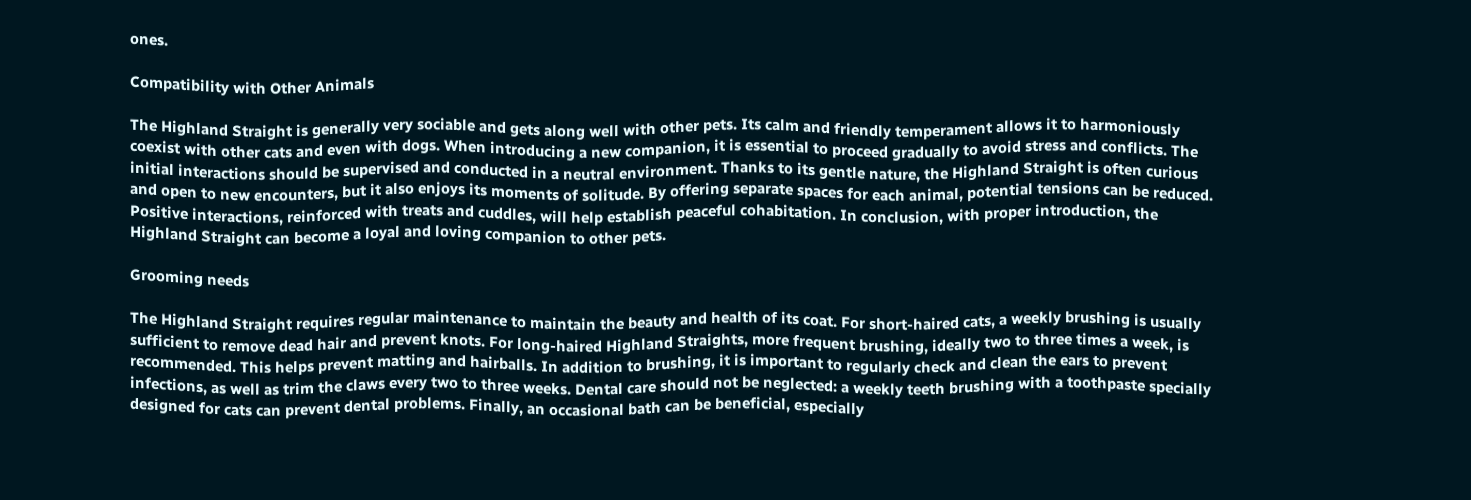ones.

Compatibility with Other Animals

The Highland Straight is generally very sociable and gets along well with other pets. Its calm and friendly temperament allows it to harmoniously coexist with other cats and even with dogs. When introducing a new companion, it is essential to proceed gradually to avoid stress and conflicts. The initial interactions should be supervised and conducted in a neutral environment. Thanks to its gentle nature, the Highland Straight is often curious and open to new encounters, but it also enjoys its moments of solitude. By offering separate spaces for each animal, potential tensions can be reduced. Positive interactions, reinforced with treats and cuddles, will help establish peaceful cohabitation. In conclusion, with proper introduction, the Highland Straight can become a loyal and loving companion to other pets.

Grooming needs

The Highland Straight requires regular maintenance to maintain the beauty and health of its coat. For short-haired cats, a weekly brushing is usually sufficient to remove dead hair and prevent knots. For long-haired Highland Straights, more frequent brushing, ideally two to three times a week, is recommended. This helps prevent matting and hairballs. In addition to brushing, it is important to regularly check and clean the ears to prevent infections, as well as trim the claws every two to three weeks. Dental care should not be neglected: a weekly teeth brushing with a toothpaste specially designed for cats can prevent dental problems. Finally, an occasional bath can be beneficial, especially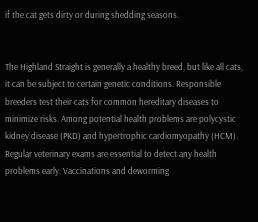if the cat gets dirty or during shedding seasons.


The Highland Straight is generally a healthy breed, but like all cats, it can be subject to certain genetic conditions. Responsible breeders test their cats for common hereditary diseases to minimize risks. Among potential health problems are polycystic kidney disease (PKD) and hypertrophic cardiomyopathy (HCM). Regular veterinary exams are essential to detect any health problems early. Vaccinations and deworming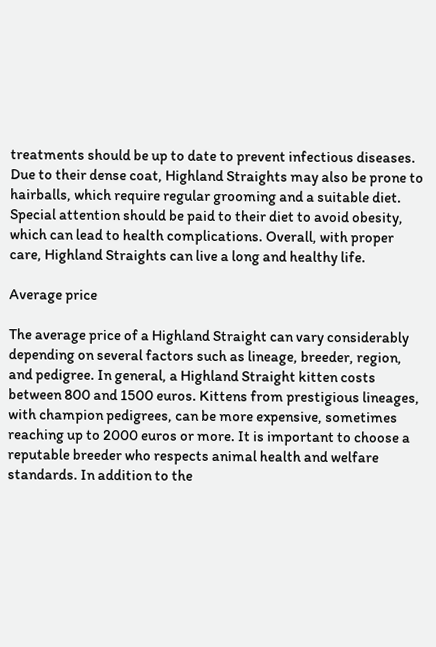treatments should be up to date to prevent infectious diseases. Due to their dense coat, Highland Straights may also be prone to hairballs, which require regular grooming and a suitable diet. Special attention should be paid to their diet to avoid obesity, which can lead to health complications. Overall, with proper care, Highland Straights can live a long and healthy life.

Average price

The average price of a Highland Straight can vary considerably depending on several factors such as lineage, breeder, region, and pedigree. In general, a Highland Straight kitten costs between 800 and 1500 euros. Kittens from prestigious lineages, with champion pedigrees, can be more expensive, sometimes reaching up to 2000 euros or more. It is important to choose a reputable breeder who respects animal health and welfare standards. In addition to the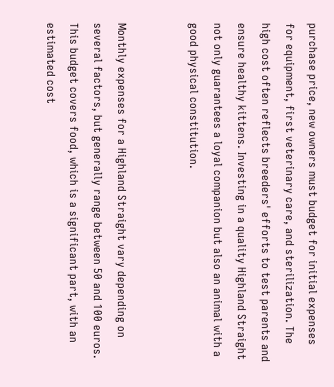purchase price, new owners must budget for initial expenses for equipment, first veterinary care, and sterilization. The high cost often reflects breeders' efforts to test parents and ensure healthy kittens. Investing in a quality Highland Straight not only guarantees a loyal companion but also an animal with a good physical constitution.


Monthly expenses for a Highland Straight vary depending on several factors, but generally range between 50 and 100 euros. This budget covers food, which is a significant part, with an estimated cost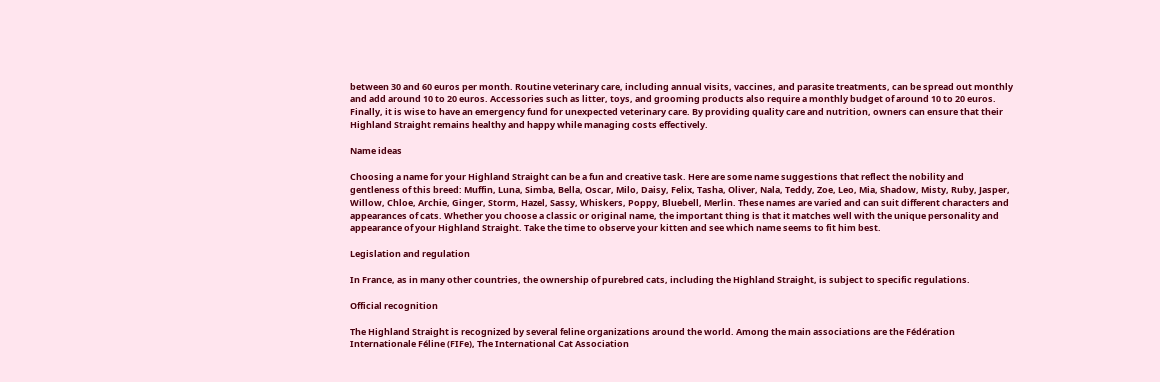between 30 and 60 euros per month. Routine veterinary care, including annual visits, vaccines, and parasite treatments, can be spread out monthly and add around 10 to 20 euros. Accessories such as litter, toys, and grooming products also require a monthly budget of around 10 to 20 euros. Finally, it is wise to have an emergency fund for unexpected veterinary care. By providing quality care and nutrition, owners can ensure that their Highland Straight remains healthy and happy while managing costs effectively.

Name ideas

Choosing a name for your Highland Straight can be a fun and creative task. Here are some name suggestions that reflect the nobility and gentleness of this breed: Muffin, Luna, Simba, Bella, Oscar, Milo, Daisy, Felix, Tasha, Oliver, Nala, Teddy, Zoe, Leo, Mia, Shadow, Misty, Ruby, Jasper, Willow, Chloe, Archie, Ginger, Storm, Hazel, Sassy, Whiskers, Poppy, Bluebell, Merlin. These names are varied and can suit different characters and appearances of cats. Whether you choose a classic or original name, the important thing is that it matches well with the unique personality and appearance of your Highland Straight. Take the time to observe your kitten and see which name seems to fit him best.

Legislation and regulation

In France, as in many other countries, the ownership of purebred cats, including the Highland Straight, is subject to specific regulations.

Official recognition

The Highland Straight is recognized by several feline organizations around the world. Among the main associations are the Fédération Internationale Féline (FIFe), The International Cat Association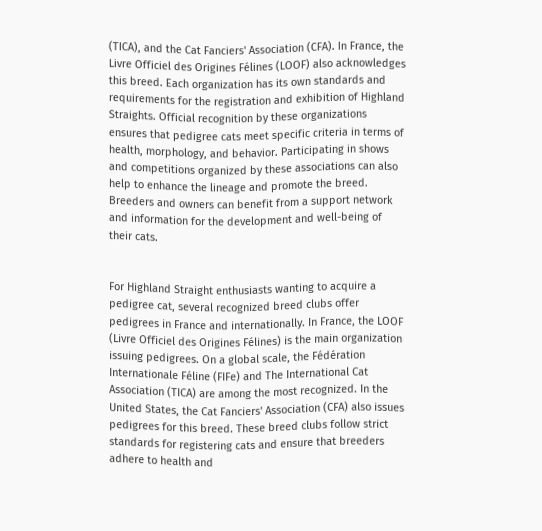(TICA), and the Cat Fanciers' Association (CFA). In France, the Livre Officiel des Origines Félines (LOOF) also acknowledges this breed. Each organization has its own standards and requirements for the registration and exhibition of Highland Straights. Official recognition by these organizations ensures that pedigree cats meet specific criteria in terms of health, morphology, and behavior. Participating in shows and competitions organized by these associations can also help to enhance the lineage and promote the breed. Breeders and owners can benefit from a support network and information for the development and well-being of their cats.


For Highland Straight enthusiasts wanting to acquire a pedigree cat, several recognized breed clubs offer pedigrees in France and internationally. In France, the LOOF (Livre Officiel des Origines Félines) is the main organization issuing pedigrees. On a global scale, the Fédération Internationale Féline (FIFe) and The International Cat Association (TICA) are among the most recognized. In the United States, the Cat Fanciers' Association (CFA) also issues pedigrees for this breed. These breed clubs follow strict standards for registering cats and ensure that breeders adhere to health and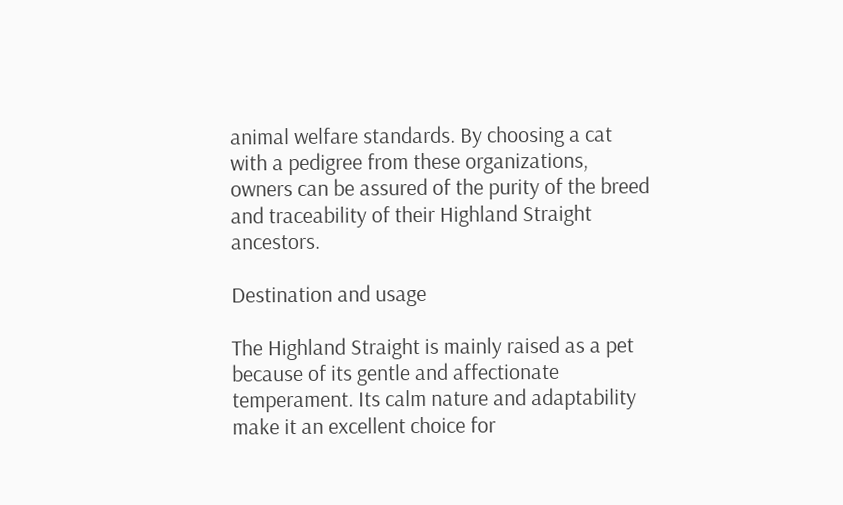animal welfare standards. By choosing a cat with a pedigree from these organizations, owners can be assured of the purity of the breed and traceability of their Highland Straight ancestors.

Destination and usage

The Highland Straight is mainly raised as a pet because of its gentle and affectionate temperament. Its calm nature and adaptability make it an excellent choice for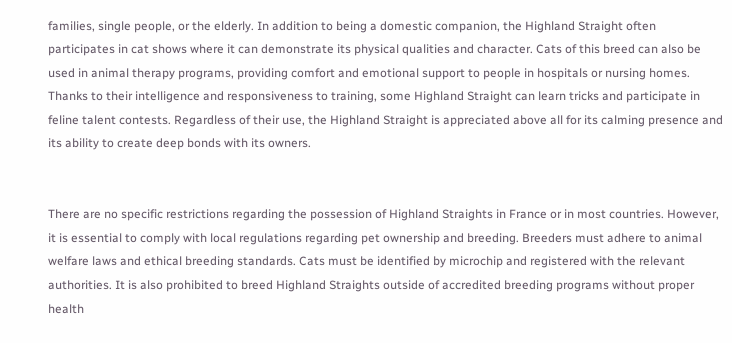families, single people, or the elderly. In addition to being a domestic companion, the Highland Straight often participates in cat shows where it can demonstrate its physical qualities and character. Cats of this breed can also be used in animal therapy programs, providing comfort and emotional support to people in hospitals or nursing homes. Thanks to their intelligence and responsiveness to training, some Highland Straight can learn tricks and participate in feline talent contests. Regardless of their use, the Highland Straight is appreciated above all for its calming presence and its ability to create deep bonds with its owners.


There are no specific restrictions regarding the possession of Highland Straights in France or in most countries. However, it is essential to comply with local regulations regarding pet ownership and breeding. Breeders must adhere to animal welfare laws and ethical breeding standards. Cats must be identified by microchip and registered with the relevant authorities. It is also prohibited to breed Highland Straights outside of accredited breeding programs without proper health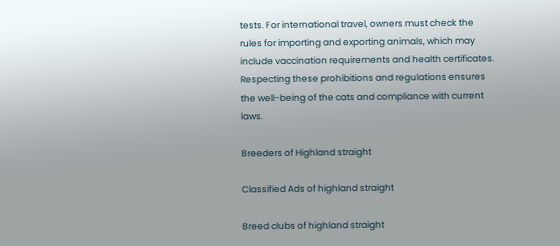tests. For international travel, owners must check the rules for importing and exporting animals, which may include vaccination requirements and health certificates. Respecting these prohibitions and regulations ensures the well-being of the cats and compliance with current laws.

Breeders of Highland straight

Classified Ads of highland straight

Breed clubs of highland straight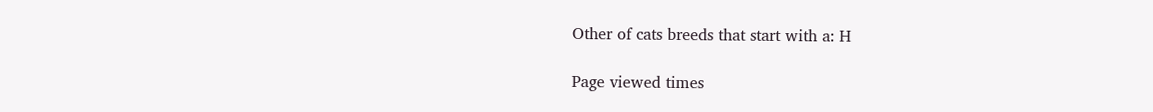Other of cats breeds that start with a: H

Page viewed times